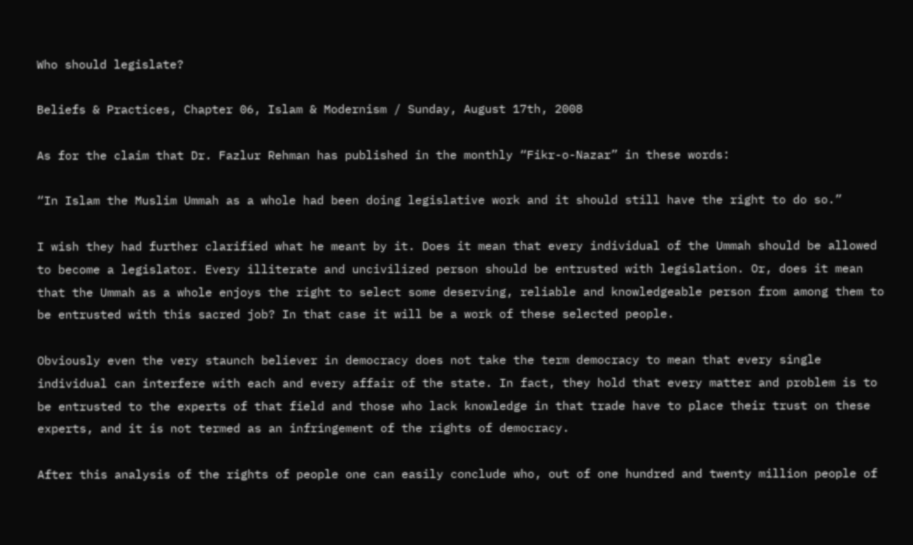Who should legislate?

Beliefs & Practices, Chapter 06, Islam & Modernism / Sunday, August 17th, 2008

As for the claim that Dr. Fazlur Rehman has published in the monthly “Fikr-o-Nazar” in these words:

“In Islam the Muslim Ummah as a whole had been doing legislative work and it should still have the right to do so.”

I wish they had further clarified what he meant by it. Does it mean that every individual of the Ummah should be allowed to become a legislator. Every illiterate and uncivilized person should be entrusted with legislation. Or, does it mean that the Ummah as a whole enjoys the right to select some deserving, reliable and knowledgeable person from among them to be entrusted with this sacred job? In that case it will be a work of these selected people.

Obviously even the very staunch believer in democracy does not take the term democracy to mean that every single individual can interfere with each and every affair of the state. In fact, they hold that every matter and problem is to be entrusted to the experts of that field and those who lack knowledge in that trade have to place their trust on these experts, and it is not termed as an infringement of the rights of democracy.

After this analysis of the rights of people one can easily conclude who, out of one hundred and twenty million people of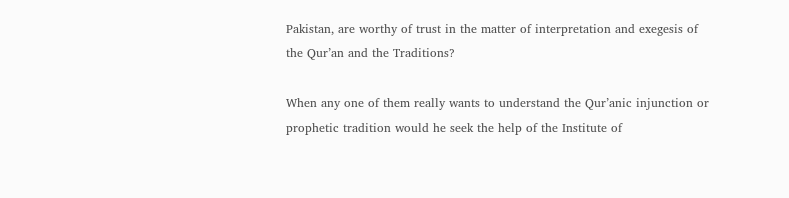Pakistan, are worthy of trust in the matter of interpretation and exegesis of the Qur’an and the Traditions?

When any one of them really wants to understand the Qur’anic injunction or prophetic tradition would he seek the help of the Institute of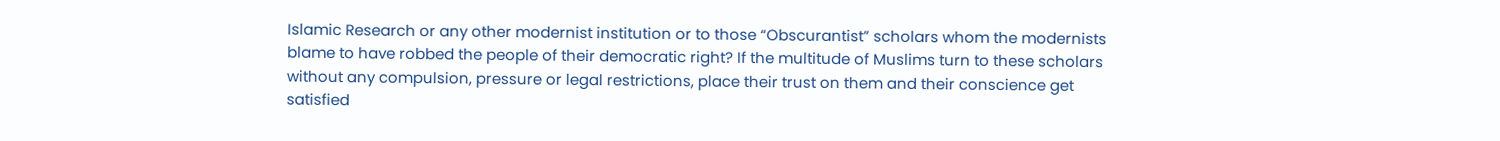Islamic Research or any other modernist institution or to those “Obscurantist” scholars whom the modernists blame to have robbed the people of their democratic right? If the multitude of Muslims turn to these scholars without any compulsion, pressure or legal restrictions, place their trust on them and their conscience get satisfied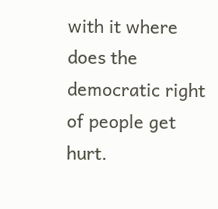with it where does the democratic right of people get hurt.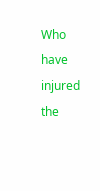Who have injured the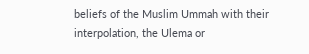beliefs of the Muslim Ummah with their interpolation, the Ulema or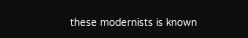these modernists is known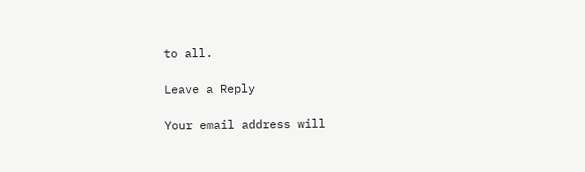to all.

Leave a Reply

Your email address will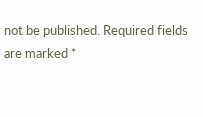not be published. Required fields are marked *